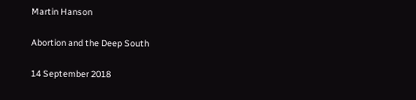Martin Hanson

Abortion and the Deep South

14 September 2018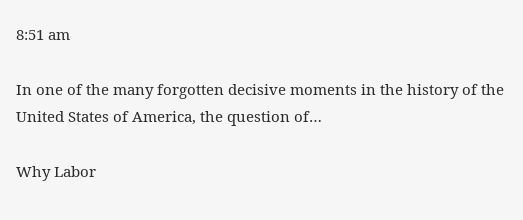8:51 am

In one of the many forgotten decisive moments in the history of the United States of America, the question of…

Why Labor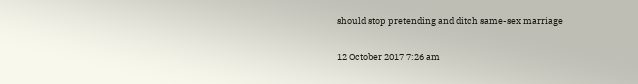should stop pretending and ditch same-sex marriage

12 October 2017 7:26 am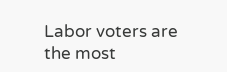Labor voters are the most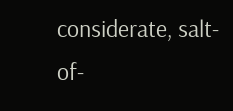considerate, salt-of-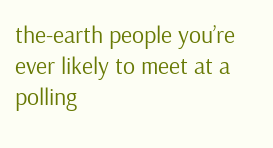the-earth people you’re ever likely to meet at a polling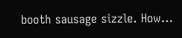booth sausage sizzle. How…